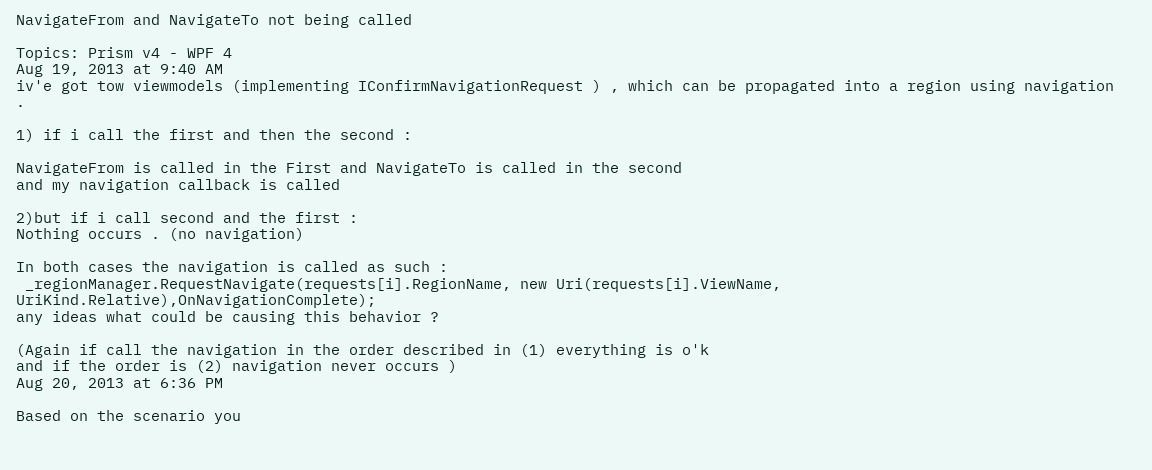NavigateFrom and NavigateTo not being called

Topics: Prism v4 - WPF 4
Aug 19, 2013 at 9:40 AM
iv'e got tow viewmodels (implementing IConfirmNavigationRequest ) , which can be propagated into a region using navigation .

1) if i call the first and then the second :

NavigateFrom is called in the First and NavigateTo is called in the second
and my navigation callback is called

2)but if i call second and the first :
Nothing occurs . (no navigation)

In both cases the navigation is called as such :
 _regionManager.RequestNavigate(requests[i].RegionName, new Uri(requests[i].ViewName, UriKind.Relative),OnNavigationComplete);
any ideas what could be causing this behavior ?

(Again if call the navigation in the order described in (1) everything is o'k
and if the order is (2) navigation never occurs )
Aug 20, 2013 at 6:36 PM

Based on the scenario you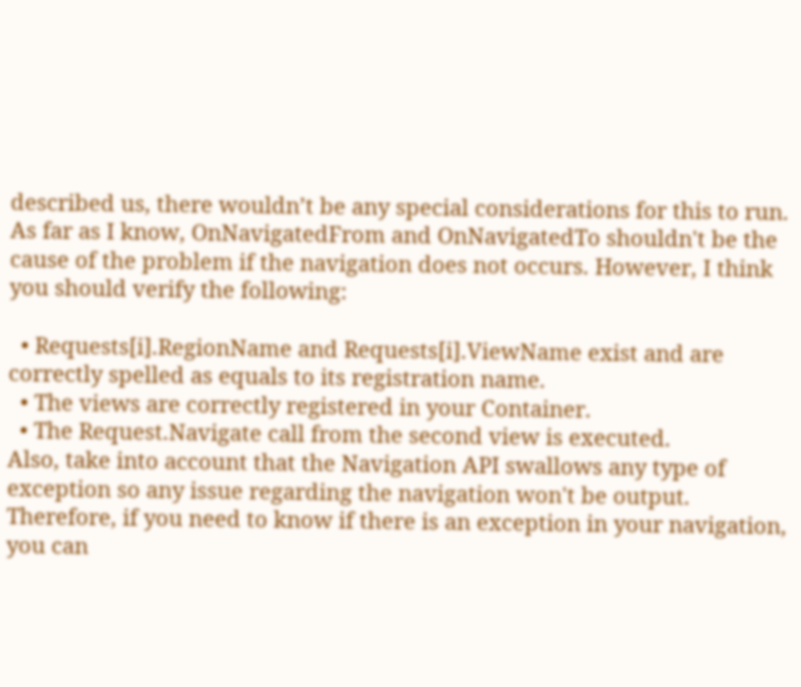described us, there wouldn’t be any special considerations for this to run. As far as I know, OnNavigatedFrom and OnNavigatedTo shouldn't be the cause of the problem if the navigation does not occurs. However, I think you should verify the following:

  • Requests[i].RegionName and Requests[i].ViewName exist and are correctly spelled as equals to its registration name.
  • The views are correctly registered in your Container.
  • The Request.Navigate call from the second view is executed.
Also, take into account that the Navigation API swallows any type of exception so any issue regarding the navigation won't be output. Therefore, if you need to know if there is an exception in your navigation, you can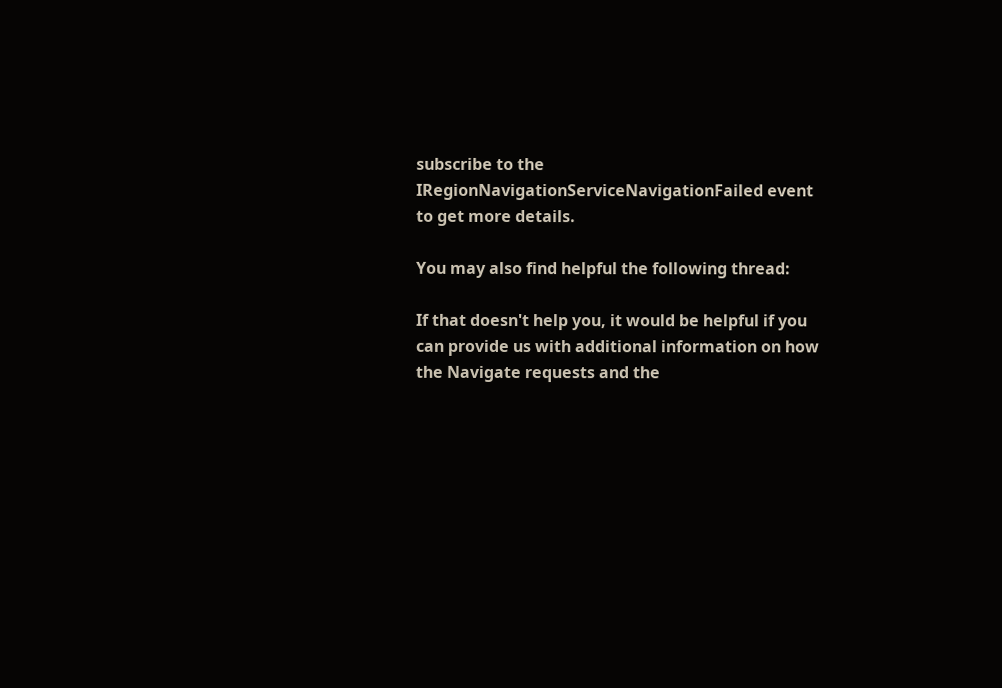subscribe to the IRegionNavigationServiceNavigationFailed event to get more details.

You may also find helpful the following thread:

If that doesn't help you, it would be helpful if you can provide us with additional information on how the Navigate requests and the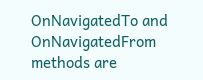OnNavigatedTo and OnNavigatedFrom methods are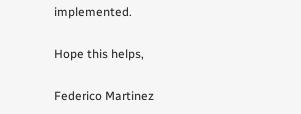implemented.

Hope this helps,

Federico Martinez